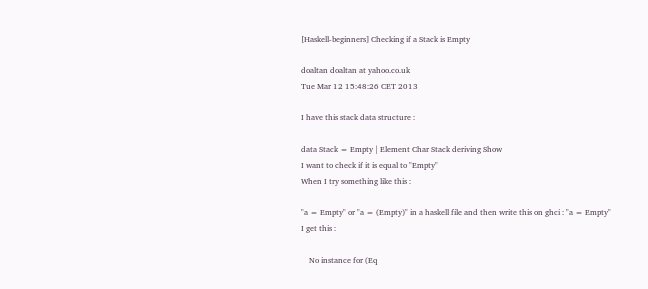[Haskell-beginners] Checking if a Stack is Empty

doaltan doaltan at yahoo.co.uk
Tue Mar 12 15:48:26 CET 2013

I have this stack data structure :

data Stack = Empty | Element Char Stack deriving Show
I want to check if it is equal to "Empty"
When I try something like this :

"a = Empty" or "a = (Empty)" in a haskell file and then write this on ghci : "a = Empty"
I get this :

    No instance for (Eq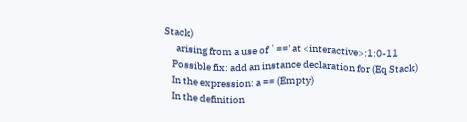Stack)
      arising from a use of `==' at <interactive>:1:0-11
    Possible fix: add an instance declaration for (Eq Stack)
    In the expression: a == (Empty)
    In the definition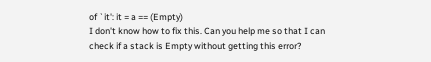of `it': it = a == (Empty)
I don't know how to fix this. Can you help me so that I can check if a stack is Empty without getting this error?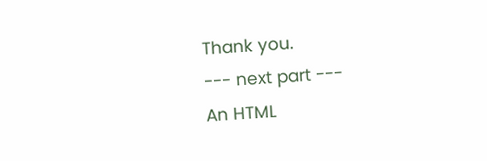Thank you.
--- next part ---
An HTML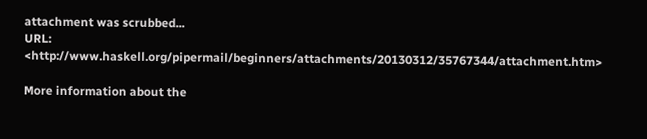attachment was scrubbed...
URL: <http://www.haskell.org/pipermail/beginners/attachments/20130312/35767344/attachment.htm>

More information about the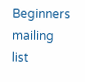Beginners mailing list